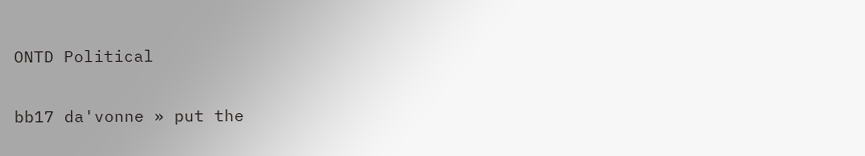ONTD Political

bb17 da'vonne » put the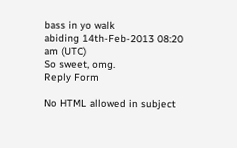bass in yo walk
abiding 14th-Feb-2013 08:20 am (UTC)
So sweet, omg.
Reply Form

No HTML allowed in subject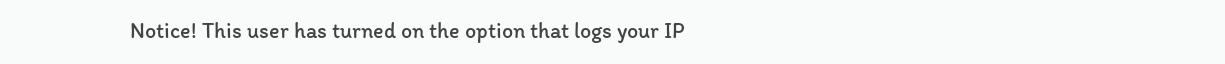Notice! This user has turned on the option that logs your IP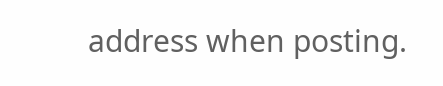address when posting.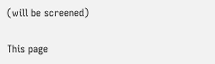(will be screened)

This page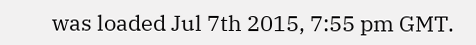was loaded Jul 7th 2015, 7:55 pm GMT.